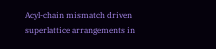Acyl-chain mismatch driven superlattice arrangements in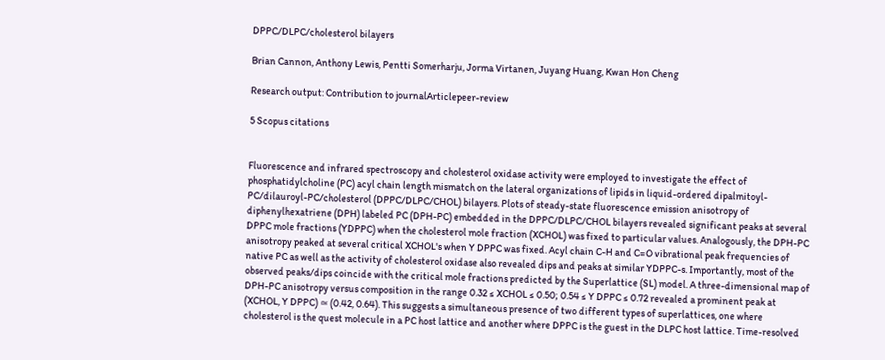DPPC/DLPC/cholesterol bilayers

Brian Cannon, Anthony Lewis, Pentti Somerharju, Jorma Virtanen, Juyang Huang, Kwan Hon Cheng

Research output: Contribution to journalArticlepeer-review

5 Scopus citations


Fluorescence and infrared spectroscopy and cholesterol oxidase activity were employed to investigate the effect of phosphatidylcholine (PC) acyl chain length mismatch on the lateral organizations of lipids in liquid-ordered dipalmitoyl-PC/dilauroyl-PC/cholesterol (DPPC/DLPC/CHOL) bilayers. Plots of steady-state fluorescence emission anisotropy of diphenylhexatriene (DPH) labeled PC (DPH-PC) embedded in the DPPC/DLPC/CHOL bilayers revealed significant peaks at several DPPC mole fractions (YDPPC) when the cholesterol mole fraction (XCHOL) was fixed to particular values. Analogously, the DPH-PC anisotropy peaked at several critical XCHOL's when Y DPPC was fixed. Acyl chain C-H and C=O vibrational peak frequencies of native PC as well as the activity of cholesterol oxidase also revealed dips and peaks at similar YDPPC-s. Importantly, most of the observed peaks/dips coincide with the critical mole fractions predicted by the Superlattice (SL) model. A three-dimensional map of DPH-PC anisotropy versus composition in the range 0.32 ≤ XCHOL ≤ 0.50; 0.54 ≤ Y DPPC ≤ 0.72 revealed a prominent peak at (XCHOL, Y DPPC) ≃ (0.42, 0.64). This suggests a simultaneous presence of two different types of superlattices, one where cholesterol is the quest molecule in a PC host lattice and another where DPPC is the guest in the DLPC host lattice. Time-resolved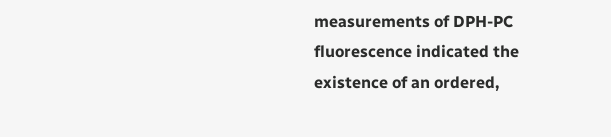measurements of DPH-PC fluorescence indicated the existence of an ordered,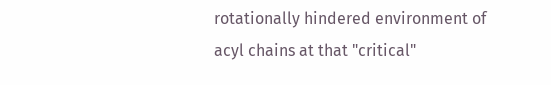rotationally hindered environment of acyl chains at that "critical"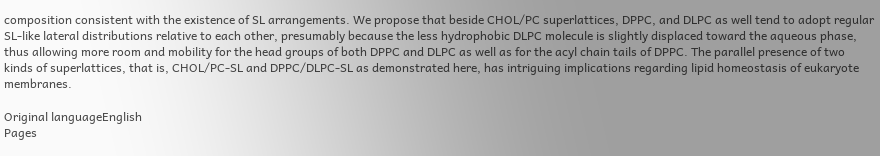composition consistent with the existence of SL arrangements. We propose that beside CHOL/PC superlattices, DPPC, and DLPC as well tend to adopt regular SL-like lateral distributions relative to each other, presumably because the less hydrophobic DLPC molecule is slightly displaced toward the aqueous phase, thus allowing more room and mobility for the head groups of both DPPC and DLPC as well as for the acyl chain tails of DPPC. The parallel presence of two kinds of superlattices, that is, CHOL/PC-SL and DPPC/DLPC-SL as demonstrated here, has intriguing implications regarding lipid homeostasis of eukaryote membranes.

Original languageEnglish
Pages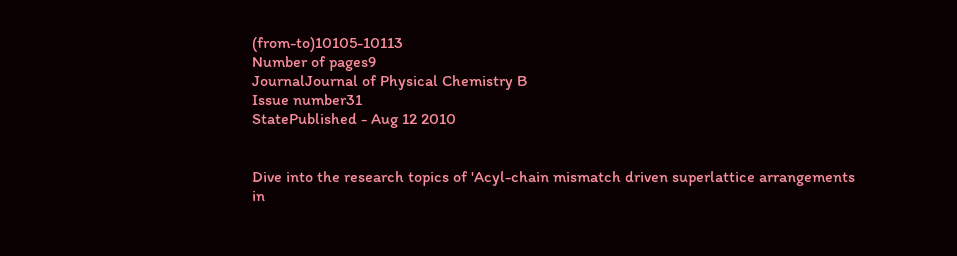(from-to)10105-10113
Number of pages9
JournalJournal of Physical Chemistry B
Issue number31
StatePublished - Aug 12 2010


Dive into the research topics of 'Acyl-chain mismatch driven superlattice arrangements in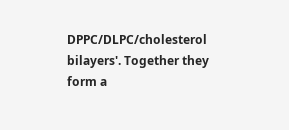DPPC/DLPC/cholesterol bilayers'. Together they form a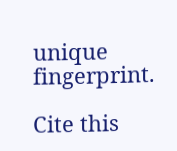unique fingerprint.

Cite this